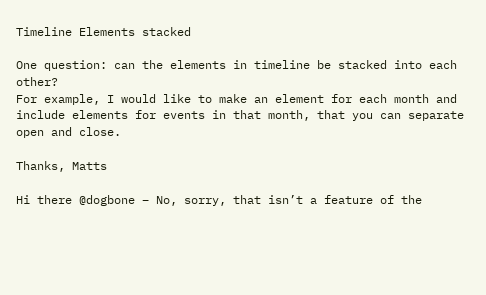Timeline Elements stacked

One question: can the elements in timeline be stacked into each other?
For example, I would like to make an element for each month and include elements for events in that month, that you can separate open and close.

Thanks, Matts

Hi there @dogbone – No, sorry, that isn’t a feature of the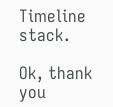Timeline stack.

Ok, thank you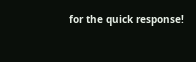for the quick response!